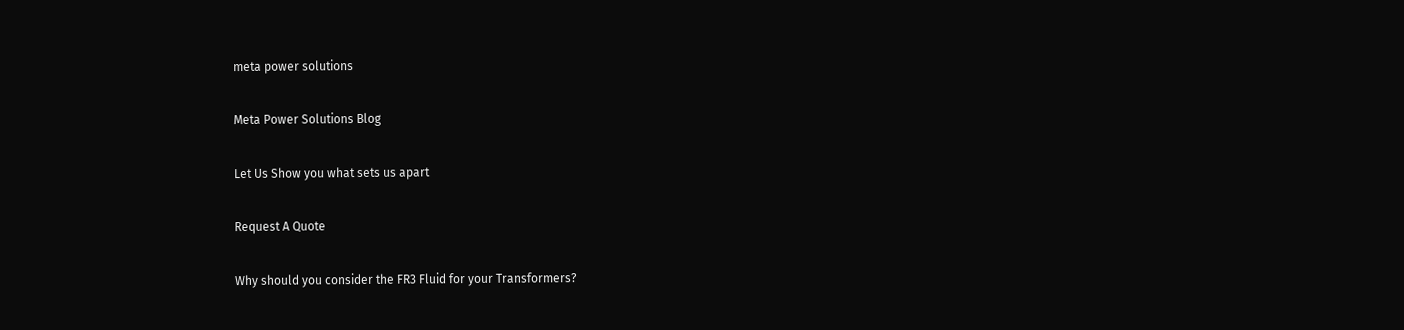meta power solutions

Meta Power Solutions Blog

Let Us Show you what sets us apart

Request A Quote

Why should you consider the FR3 Fluid for your Transformers?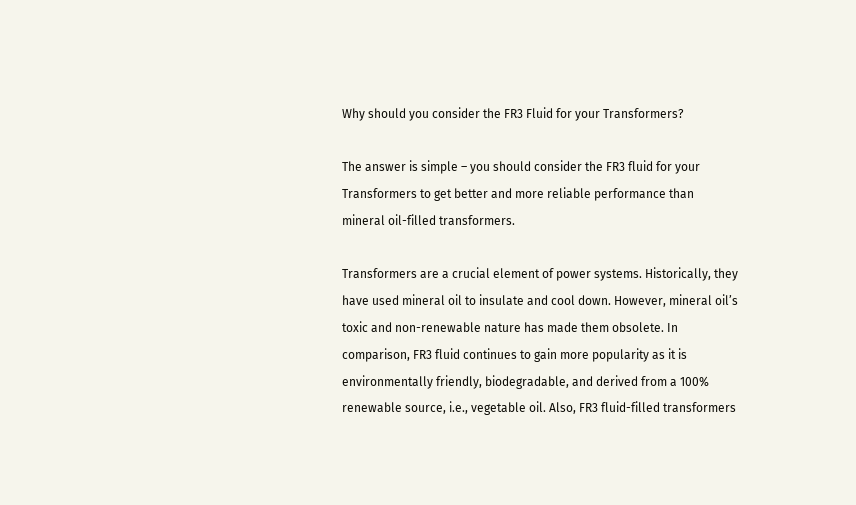Why should you consider the FR3 Fluid for your Transformers?

The answer is simple – you should consider the FR3 fluid for your Transformers to get better and more reliable performance than mineral oil-filled transformers.

Transformers are a crucial element of power systems. Historically, they have used mineral oil to insulate and cool down. However, mineral oil’s toxic and non-renewable nature has made them obsolete. In comparison, FR3 fluid continues to gain more popularity as it is environmentally friendly, biodegradable, and derived from a 100% renewable source, i.e., vegetable oil. Also, FR3 fluid-filled transformers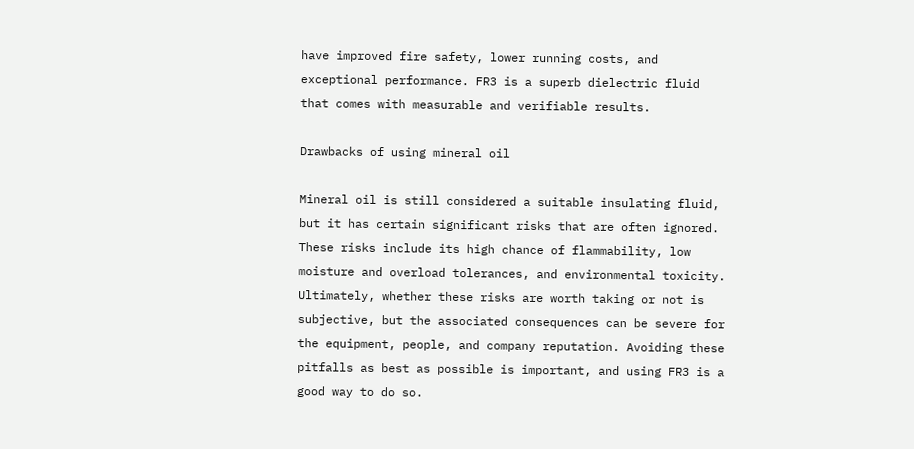have improved fire safety, lower running costs, and exceptional performance. FR3 is a superb dielectric fluid that comes with measurable and verifiable results.

Drawbacks of using mineral oil

Mineral oil is still considered a suitable insulating fluid, but it has certain significant risks that are often ignored. These risks include its high chance of flammability, low moisture and overload tolerances, and environmental toxicity. Ultimately, whether these risks are worth taking or not is subjective, but the associated consequences can be severe for the equipment, people, and company reputation. Avoiding these pitfalls as best as possible is important, and using FR3 is a good way to do so.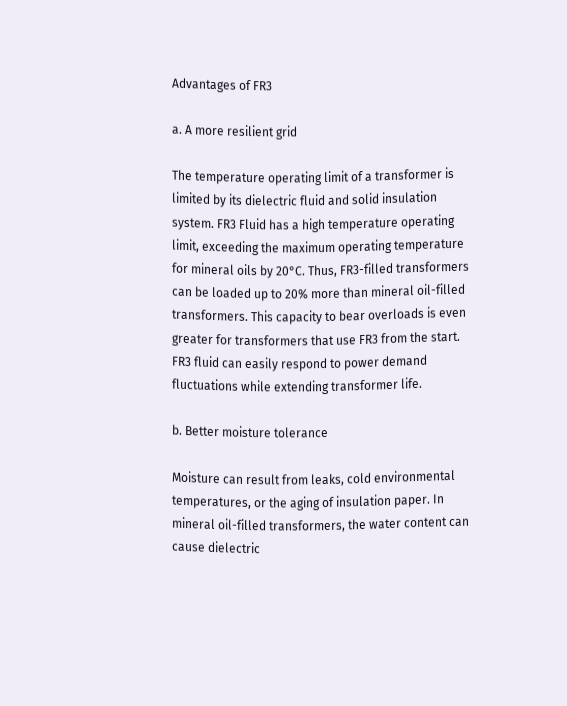Advantages of FR3

a. A more resilient grid

The temperature operating limit of a transformer is limited by its dielectric fluid and solid insulation system. FR3 Fluid has a high temperature operating limit, exceeding the maximum operating temperature for mineral oils by 20°C. Thus, FR3-filled transformers can be loaded up to 20% more than mineral oil-filled transformers. This capacity to bear overloads is even greater for transformers that use FR3 from the start. FR3 fluid can easily respond to power demand fluctuations while extending transformer life.

b. Better moisture tolerance

Moisture can result from leaks, cold environmental temperatures, or the aging of insulation paper. In mineral oil-filled transformers, the water content can cause dielectric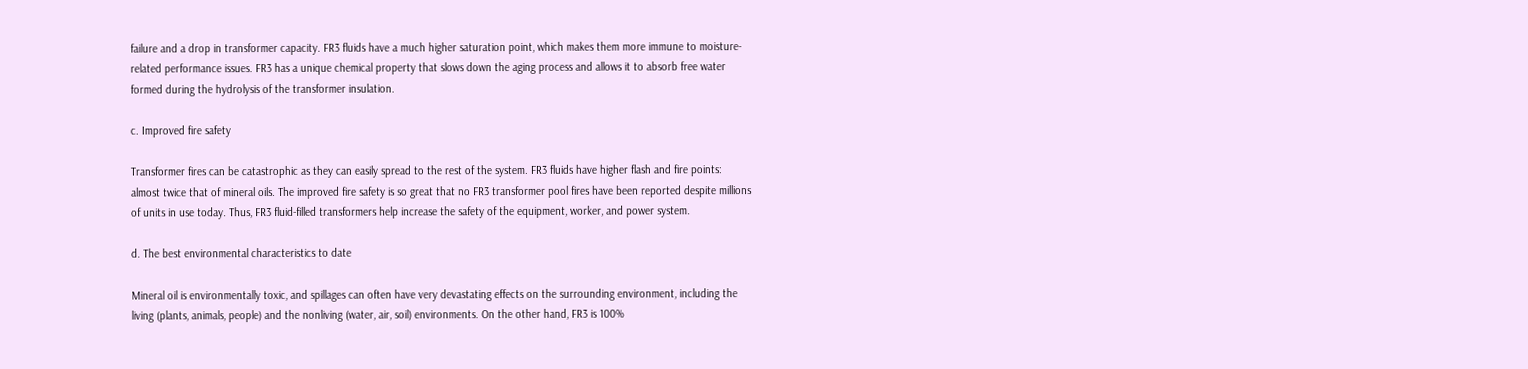failure and a drop in transformer capacity. FR3 fluids have a much higher saturation point, which makes them more immune to moisture-related performance issues. FR3 has a unique chemical property that slows down the aging process and allows it to absorb free water formed during the hydrolysis of the transformer insulation.

c. Improved fire safety

Transformer fires can be catastrophic as they can easily spread to the rest of the system. FR3 fluids have higher flash and fire points: almost twice that of mineral oils. The improved fire safety is so great that no FR3 transformer pool fires have been reported despite millions of units in use today. Thus, FR3 fluid-filled transformers help increase the safety of the equipment, worker, and power system.

d. The best environmental characteristics to date

Mineral oil is environmentally toxic, and spillages can often have very devastating effects on the surrounding environment, including the living (plants, animals, people) and the nonliving (water, air, soil) environments. On the other hand, FR3 is 100%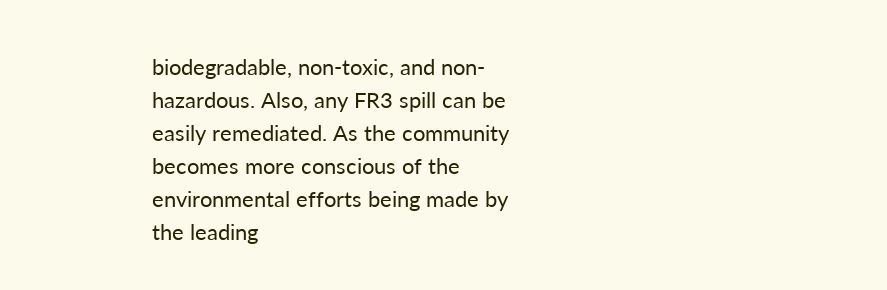biodegradable, non-toxic, and non-hazardous. Also, any FR3 spill can be easily remediated. As the community becomes more conscious of the environmental efforts being made by the leading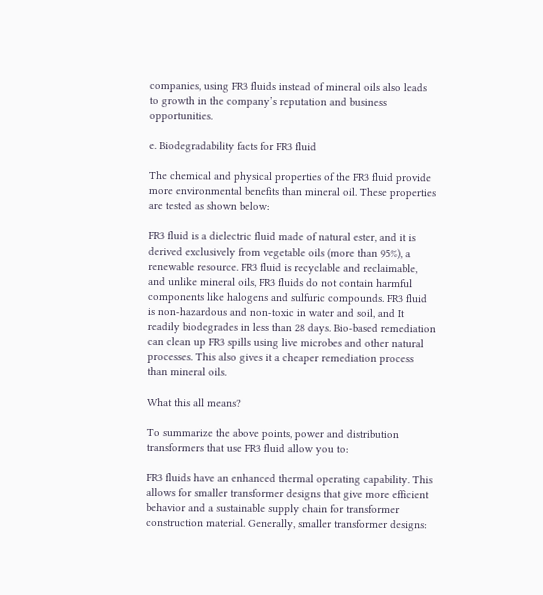companies, using FR3 fluids instead of mineral oils also leads to growth in the company’s reputation and business opportunities.

e. Biodegradability facts for FR3 fluid

The chemical and physical properties of the FR3 fluid provide more environmental benefits than mineral oil. These properties are tested as shown below:

FR3 fluid is a dielectric fluid made of natural ester, and it is derived exclusively from vegetable oils (more than 95%), a renewable resource. FR3 fluid is recyclable and reclaimable, and unlike mineral oils, FR3 fluids do not contain harmful components like halogens and sulfuric compounds. FR3 fluid is non-hazardous and non-toxic in water and soil, and It readily biodegrades in less than 28 days. Bio-based remediation can clean up FR3 spills using live microbes and other natural processes. This also gives it a cheaper remediation process than mineral oils.

What this all means?

To summarize the above points, power and distribution transformers that use FR3 fluid allow you to:

FR3 fluids have an enhanced thermal operating capability. This allows for smaller transformer designs that give more efficient behavior and a sustainable supply chain for transformer construction material. Generally, smaller transformer designs: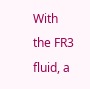With the FR3 fluid, a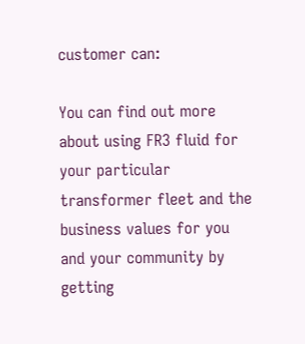customer can:

You can find out more about using FR3 fluid for your particular transformer fleet and the business values for you and your community by getting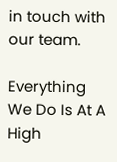in touch with our team.

Everything We Do Is At A High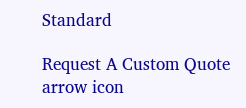Standard

Request A Custom Quote arrow icon